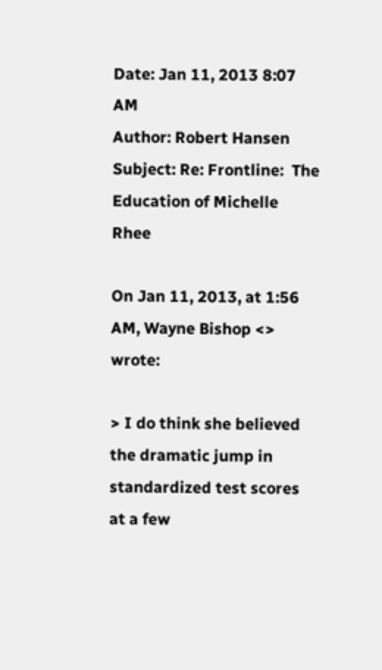Date: Jan 11, 2013 8:07 AM
Author: Robert Hansen
Subject: Re: Frontline:  The Education of Michelle Rhee

On Jan 11, 2013, at 1:56 AM, Wayne Bishop <> wrote:

> I do think she believed the dramatic jump in standardized test scores at a few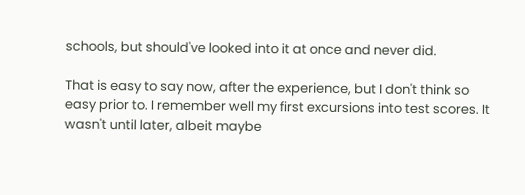schools, but should've looked into it at once and never did.

That is easy to say now, after the experience, but I don't think so easy prior to. I remember well my first excursions into test scores. It wasn't until later, albeit maybe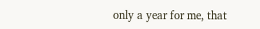only a year for me, that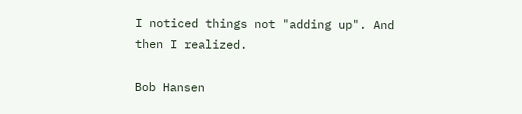I noticed things not "adding up". And then I realized.

Bob Hansen